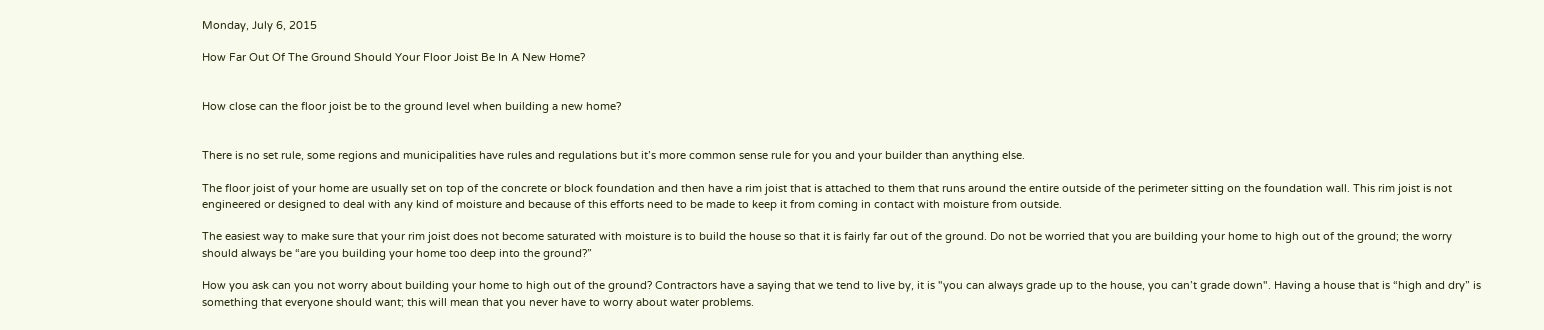Monday, July 6, 2015

How Far Out Of The Ground Should Your Floor Joist Be In A New Home?


How close can the floor joist be to the ground level when building a new home?


There is no set rule, some regions and municipalities have rules and regulations but it’s more common sense rule for you and your builder than anything else.

The floor joist of your home are usually set on top of the concrete or block foundation and then have a rim joist that is attached to them that runs around the entire outside of the perimeter sitting on the foundation wall. This rim joist is not engineered or designed to deal with any kind of moisture and because of this efforts need to be made to keep it from coming in contact with moisture from outside.

The easiest way to make sure that your rim joist does not become saturated with moisture is to build the house so that it is fairly far out of the ground. Do not be worried that you are building your home to high out of the ground; the worry should always be “are you building your home too deep into the ground?”

How you ask can you not worry about building your home to high out of the ground? Contractors have a saying that we tend to live by, it is "you can always grade up to the house, you can’t grade down". Having a house that is “high and dry” is something that everyone should want; this will mean that you never have to worry about water problems.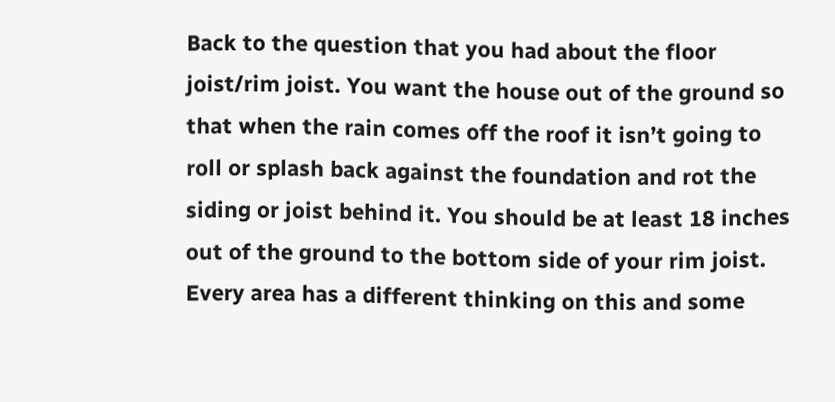Back to the question that you had about the floor joist/rim joist. You want the house out of the ground so that when the rain comes off the roof it isn’t going to roll or splash back against the foundation and rot the siding or joist behind it. You should be at least 18 inches out of the ground to the bottom side of your rim joist. Every area has a different thinking on this and some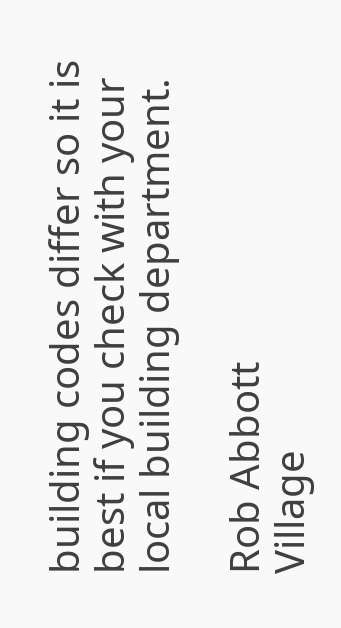building codes differ so it is best if you check with your local building department.

Rob Abbott
Village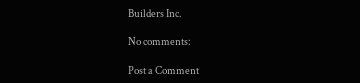Builders Inc.

No comments:

Post a Comment